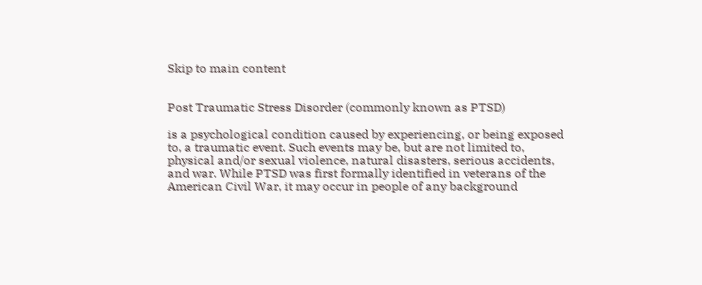Skip to main content


Post Traumatic Stress Disorder (commonly known as PTSD)

is a psychological condition caused by experiencing, or being exposed to, a traumatic event. Such events may be, but are not limited to, physical and/or sexual violence, natural disasters, serious accidents, and war. While PTSD was first formally identified in veterans of the American Civil War, it may occur in people of any background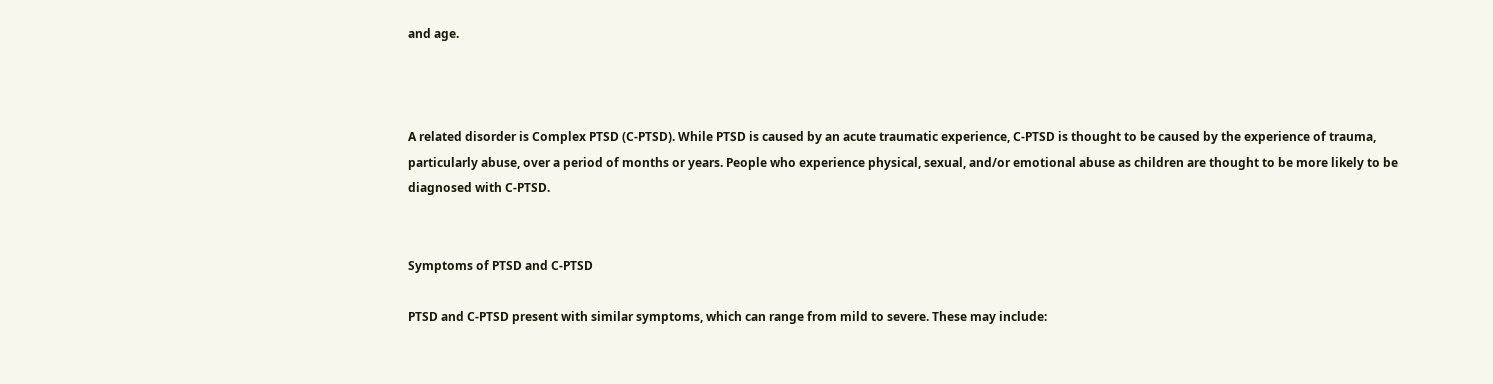and age.



A related disorder is Complex PTSD (C-PTSD). While PTSD is caused by an acute traumatic experience, C-PTSD is thought to be caused by the experience of trauma, particularly abuse, over a period of months or years. People who experience physical, sexual, and/or emotional abuse as children are thought to be more likely to be diagnosed with C-PTSD.


Symptoms of PTSD and C-PTSD

PTSD and C-PTSD present with similar symptoms, which can range from mild to severe. These may include: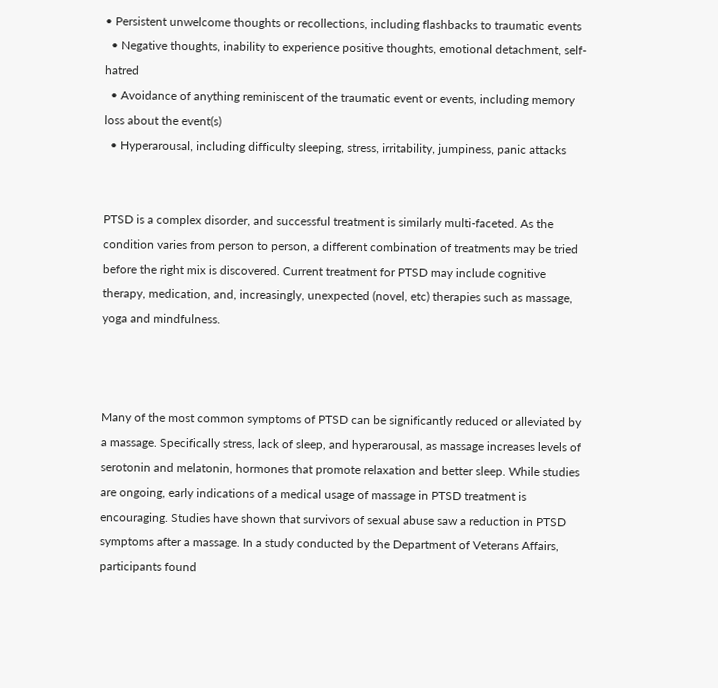• Persistent unwelcome thoughts or recollections, including flashbacks to traumatic events
  • Negative thoughts, inability to experience positive thoughts, emotional detachment, self-hatred
  • Avoidance of anything reminiscent of the traumatic event or events, including memory loss about the event(s)
  • Hyperarousal, including difficulty sleeping, stress, irritability, jumpiness, panic attacks


PTSD is a complex disorder, and successful treatment is similarly multi-faceted. As the condition varies from person to person, a different combination of treatments may be tried before the right mix is discovered. Current treatment for PTSD may include cognitive therapy, medication, and, increasingly, unexpected (novel, etc) therapies such as massage, yoga and mindfulness.



Many of the most common symptoms of PTSD can be significantly reduced or alleviated by a massage. Specifically stress, lack of sleep, and hyperarousal, as massage increases levels of serotonin and melatonin, hormones that promote relaxation and better sleep. While studies are ongoing, early indications of a medical usage of massage in PTSD treatment is encouraging. Studies have shown that survivors of sexual abuse saw a reduction in PTSD symptoms after a massage. In a study conducted by the Department of Veterans Affairs, participants found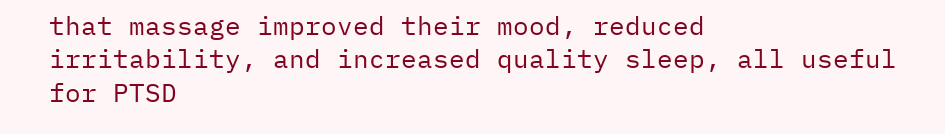that massage improved their mood, reduced irritability, and increased quality sleep, all useful for PTSD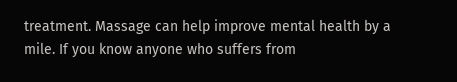treatment. Massage can help improve mental health by a mile. If you know anyone who suffers from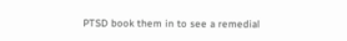PTSD book them in to see a remedial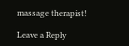massage therapist!

Leave a Reply